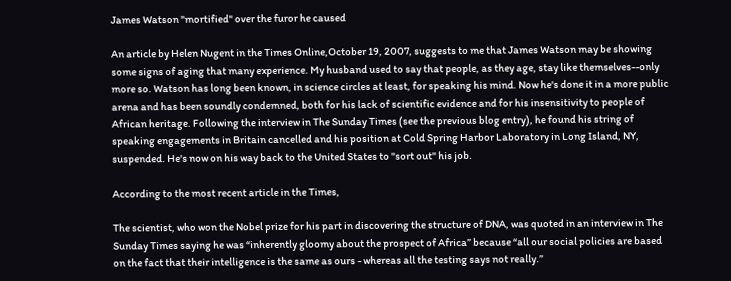James Watson "mortified" over the furor he caused

An article by Helen Nugent in the Times Online,October 19, 2007, suggests to me that James Watson may be showing some signs of aging that many experience. My husband used to say that people, as they age, stay like themselves--only more so. Watson has long been known, in science circles at least, for speaking his mind. Now he's done it in a more public arena and has been soundly condemned, both for his lack of scientific evidence and for his insensitivity to people of African heritage. Following the interview in The Sunday Times (see the previous blog entry), he found his string of speaking engagements in Britain cancelled and his position at Cold Spring Harbor Laboratory in Long Island, NY, suspended. He's now on his way back to the United States to "sort out" his job.

According to the most recent article in the Times,

The scientist, who won the Nobel prize for his part in discovering the structure of DNA, was quoted in an interview in The Sunday Times saying he was “inherently gloomy about the prospect of Africa” because “all our social policies are based on the fact that their intelligence is the same as ours - whereas all the testing says not really.”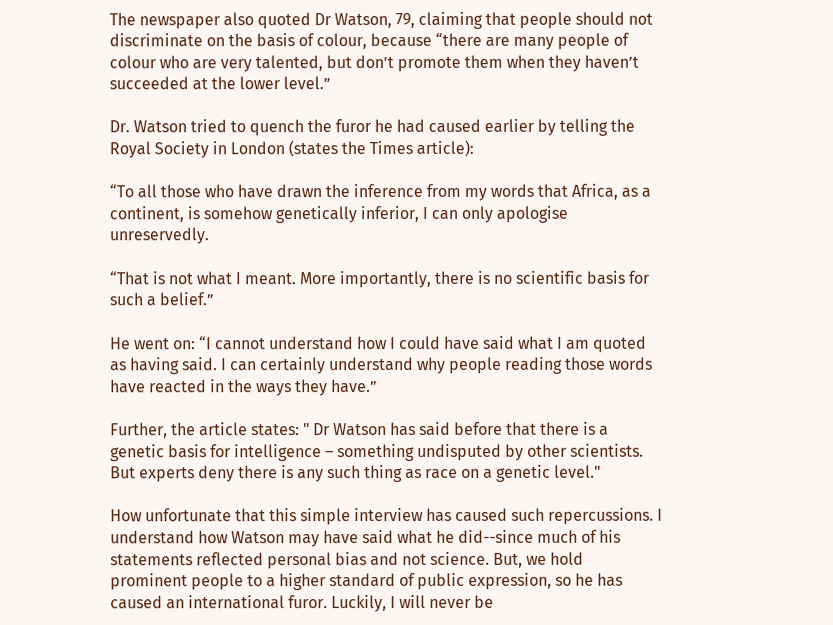The newspaper also quoted Dr Watson, 79, claiming that people should not discriminate on the basis of colour, because “there are many people of colour who are very talented, but don’t promote them when they haven’t succeeded at the lower level.”

Dr. Watson tried to quench the furor he had caused earlier by telling the Royal Society in London (states the Times article):

“To all those who have drawn the inference from my words that Africa, as a continent, is somehow genetically inferior, I can only apologise unreservedly.

“That is not what I meant. More importantly, there is no scientific basis for such a belief.”

He went on: “I cannot understand how I could have said what I am quoted as having said. I can certainly understand why people reading those words have reacted in the ways they have.”

Further, the article states: " Dr Watson has said before that there is a genetic basis for intelligence – something undisputed by other scientists. But experts deny there is any such thing as race on a genetic level."

How unfortunate that this simple interview has caused such repercussions. I understand how Watson may have said what he did--since much of his statements reflected personal bias and not science. But, we hold prominent people to a higher standard of public expression, so he has caused an international furor. Luckily, I will never be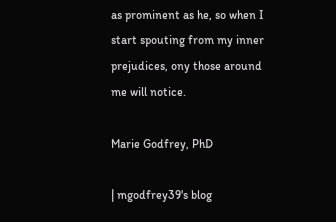as prominent as he, so when I start spouting from my inner prejudices, ony those around me will notice.

Marie Godfrey, PhD

| mgodfrey39's blog